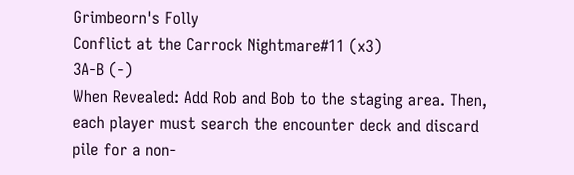Grimbeorn's Folly
Conflict at the Carrock Nightmare#11 (x3)
3A-B (-)
When Revealed: Add Rob and Bob to the staging area. Then, each player must search the encounter deck and discard pile for a non-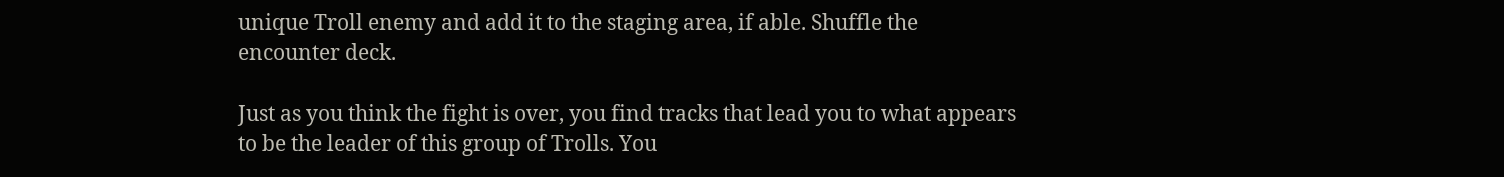unique Troll enemy and add it to the staging area, if able. Shuffle the encounter deck.

Just as you think the fight is over, you find tracks that lead you to what appears to be the leader of this group of Trolls. You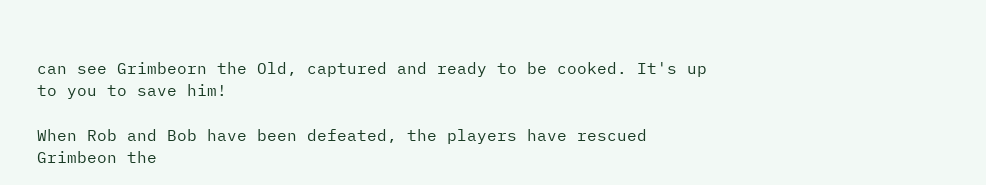can see Grimbeorn the Old, captured and ready to be cooked. It's up to you to save him!

When Rob and Bob have been defeated, the players have rescued Grimbeon the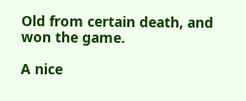Old from certain death, and won the game.

A nice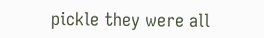pickle they were all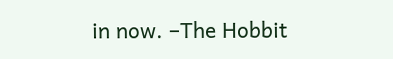in now. –The Hobbit